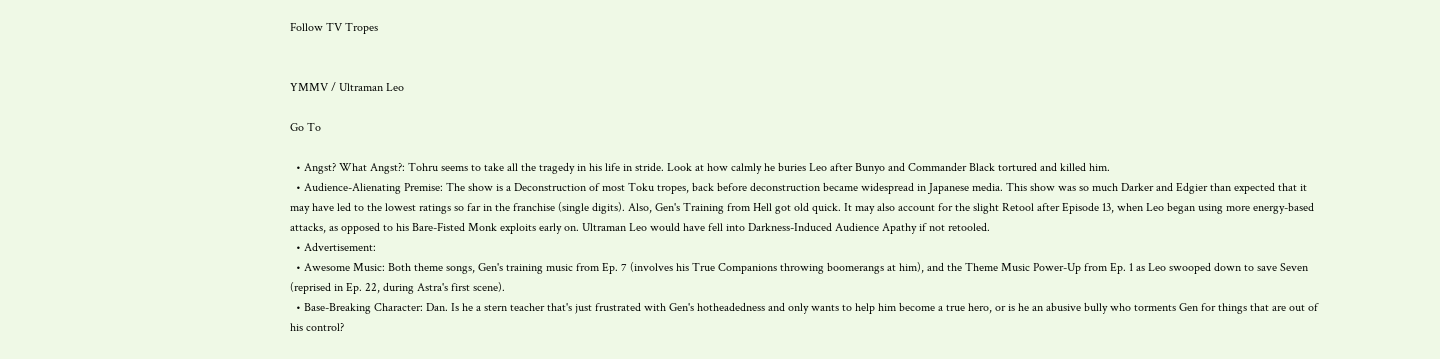Follow TV Tropes


YMMV / Ultraman Leo

Go To

  • Angst? What Angst?: Tohru seems to take all the tragedy in his life in stride. Look at how calmly he buries Leo after Bunyo and Commander Black tortured and killed him.
  • Audience-Alienating Premise: The show is a Deconstruction of most Toku tropes, back before deconstruction became widespread in Japanese media. This show was so much Darker and Edgier than expected that it may have led to the lowest ratings so far in the franchise (single digits). Also, Gen's Training from Hell got old quick. It may also account for the slight Retool after Episode 13, when Leo began using more energy-based attacks, as opposed to his Bare-Fisted Monk exploits early on. Ultraman Leo would have fell into Darkness-Induced Audience Apathy if not retooled.
  • Advertisement:
  • Awesome Music: Both theme songs, Gen's training music from Ep. 7 (involves his True Companions throwing boomerangs at him), and the Theme Music Power-Up from Ep. 1 as Leo swooped down to save Seven (reprised in Ep. 22, during Astra's first scene).
  • Base-Breaking Character: Dan. Is he a stern teacher that's just frustrated with Gen's hotheadedness and only wants to help him become a true hero, or is he an abusive bully who torments Gen for things that are out of his control?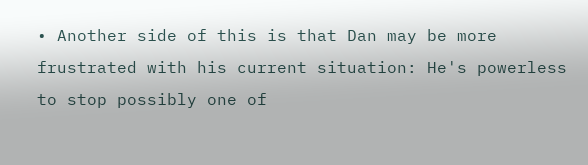• Another side of this is that Dan may be more frustrated with his current situation: He's powerless to stop possibly one of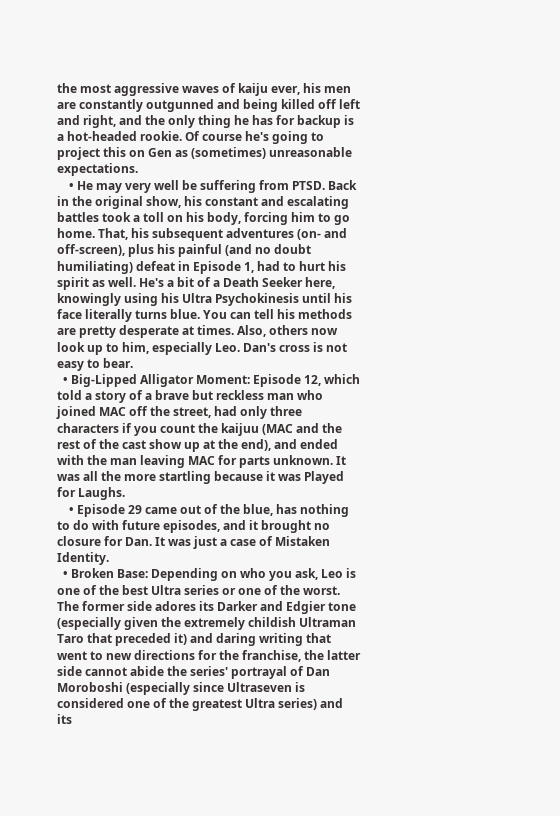the most aggressive waves of kaiju ever, his men are constantly outgunned and being killed off left and right, and the only thing he has for backup is a hot-headed rookie. Of course he's going to project this on Gen as (sometimes) unreasonable expectations.
    • He may very well be suffering from PTSD. Back in the original show, his constant and escalating battles took a toll on his body, forcing him to go home. That, his subsequent adventures (on- and off-screen), plus his painful (and no doubt humiliating) defeat in Episode 1, had to hurt his spirit as well. He's a bit of a Death Seeker here, knowingly using his Ultra Psychokinesis until his face literally turns blue. You can tell his methods are pretty desperate at times. Also, others now look up to him, especially Leo. Dan's cross is not easy to bear.
  • Big-Lipped Alligator Moment: Episode 12, which told a story of a brave but reckless man who joined MAC off the street, had only three characters if you count the kaijuu (MAC and the rest of the cast show up at the end), and ended with the man leaving MAC for parts unknown. It was all the more startling because it was Played for Laughs.
    • Episode 29 came out of the blue, has nothing to do with future episodes, and it brought no closure for Dan. It was just a case of Mistaken Identity.
  • Broken Base: Depending on who you ask, Leo is one of the best Ultra series or one of the worst. The former side adores its Darker and Edgier tone (especially given the extremely childish Ultraman Taro that preceded it) and daring writing that went to new directions for the franchise, the latter side cannot abide the series' portrayal of Dan Moroboshi (especially since Ultraseven is considered one of the greatest Ultra series) and its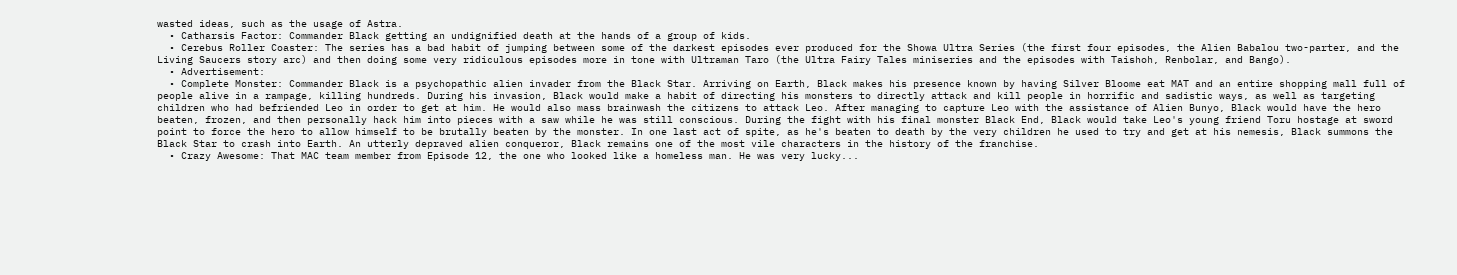wasted ideas, such as the usage of Astra.
  • Catharsis Factor: Commander Black getting an undignified death at the hands of a group of kids.
  • Cerebus Roller Coaster: The series has a bad habit of jumping between some of the darkest episodes ever produced for the Showa Ultra Series (the first four episodes, the Alien Babalou two-parter, and the Living Saucers story arc) and then doing some very ridiculous episodes more in tone with Ultraman Taro (the Ultra Fairy Tales miniseries and the episodes with Taishoh, Renbolar, and Bango).
  • Advertisement:
  • Complete Monster: Commander Black is a psychopathic alien invader from the Black Star. Arriving on Earth, Black makes his presence known by having Silver Bloome eat MAT and an entire shopping mall full of people alive in a rampage, killing hundreds. During his invasion, Black would make a habit of directing his monsters to directly attack and kill people in horrific and sadistic ways, as well as targeting children who had befriended Leo in order to get at him. He would also mass brainwash the citizens to attack Leo. After managing to capture Leo with the assistance of Alien Bunyo, Black would have the hero beaten, frozen, and then personally hack him into pieces with a saw while he was still conscious. During the fight with his final monster Black End, Black would take Leo's young friend Toru hostage at sword point to force the hero to allow himself to be brutally beaten by the monster. In one last act of spite, as he's beaten to death by the very children he used to try and get at his nemesis, Black summons the Black Star to crash into Earth. An utterly depraved alien conqueror, Black remains one of the most vile characters in the history of the franchise.
  • Crazy Awesome: That MAC team member from Episode 12, the one who looked like a homeless man. He was very lucky...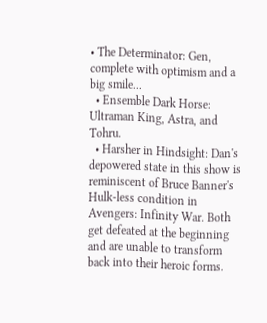• The Determinator: Gen, complete with optimism and a big smile...
  • Ensemble Dark Horse: Ultraman King, Astra, and Tohru.
  • Harsher in Hindsight: Dan's depowered state in this show is reminiscent of Bruce Banner's Hulk-less condition in Avengers: Infinity War. Both get defeated at the beginning and are unable to transform back into their heroic forms.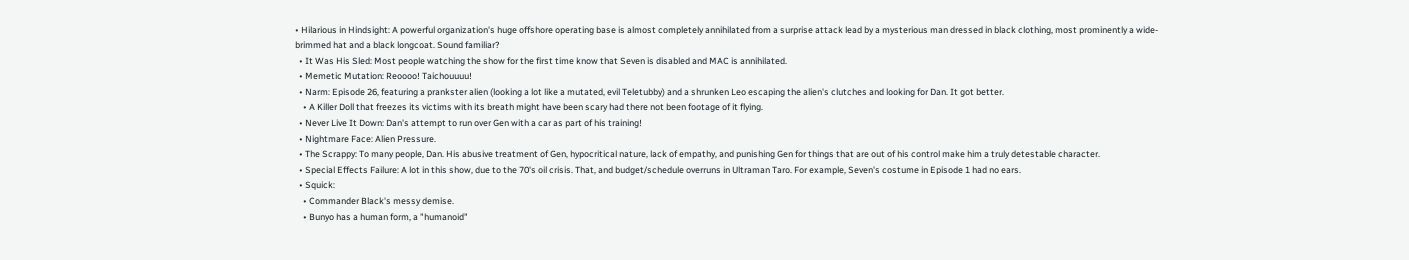• Hilarious in Hindsight: A powerful organization's huge offshore operating base is almost completely annihilated from a surprise attack lead by a mysterious man dressed in black clothing, most prominently a wide-brimmed hat and a black longcoat. Sound familiar?
  • It Was His Sled: Most people watching the show for the first time know that Seven is disabled and MAC is annihilated.
  • Memetic Mutation: Reoooo! Taichouuuu!
  • Narm: Episode 26, featuring a prankster alien (looking a lot like a mutated, evil Teletubby) and a shrunken Leo escaping the alien's clutches and looking for Dan. It got better.
    • A Killer Doll that freezes its victims with its breath might have been scary had there not been footage of it flying.
  • Never Live It Down: Dan's attempt to run over Gen with a car as part of his training!
  • Nightmare Face: Alien Pressure.
  • The Scrappy: To many people, Dan. His abusive treatment of Gen, hypocritical nature, lack of empathy, and punishing Gen for things that are out of his control make him a truly detestable character.
  • Special Effects Failure: A lot in this show, due to the 70's oil crisis. That, and budget/schedule overruns in Ultraman Taro. For example, Seven's costume in Episode 1 had no ears.
  • Squick:
    • Commander Black's messy demise.
    • Bunyo has a human form, a "humanoid"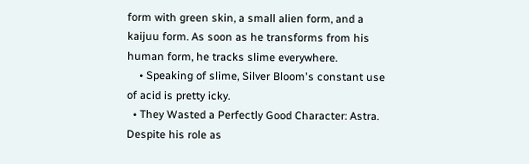form with green skin, a small alien form, and a kaijuu form. As soon as he transforms from his human form, he tracks slime everywhere.
    • Speaking of slime, Silver Bloom's constant use of acid is pretty icky.
  • They Wasted a Perfectly Good Character: Astra. Despite his role as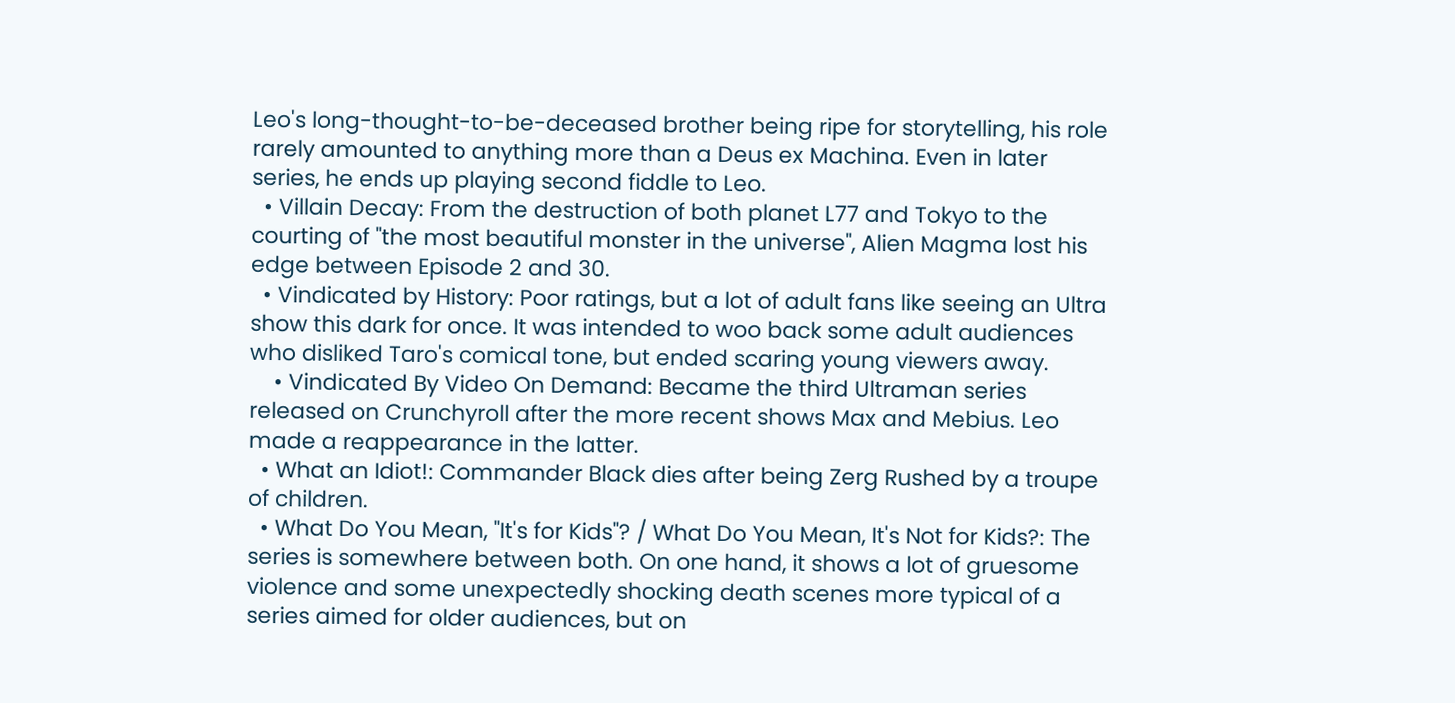Leo's long-thought-to-be-deceased brother being ripe for storytelling, his role rarely amounted to anything more than a Deus ex Machina. Even in later series, he ends up playing second fiddle to Leo.
  • Villain Decay: From the destruction of both planet L77 and Tokyo to the courting of "the most beautiful monster in the universe", Alien Magma lost his edge between Episode 2 and 30.
  • Vindicated by History: Poor ratings, but a lot of adult fans like seeing an Ultra show this dark for once. It was intended to woo back some adult audiences who disliked Taro's comical tone, but ended scaring young viewers away.
    • Vindicated By Video On Demand: Became the third Ultraman series released on Crunchyroll after the more recent shows Max and Mebius. Leo made a reappearance in the latter.
  • What an Idiot!: Commander Black dies after being Zerg Rushed by a troupe of children.
  • What Do You Mean, "It's for Kids"? / What Do You Mean, It's Not for Kids?: The series is somewhere between both. On one hand, it shows a lot of gruesome violence and some unexpectedly shocking death scenes more typical of a series aimed for older audiences, but on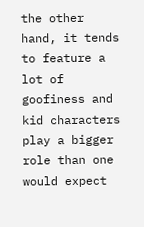the other hand, it tends to feature a lot of goofiness and kid characters play a bigger role than one would expect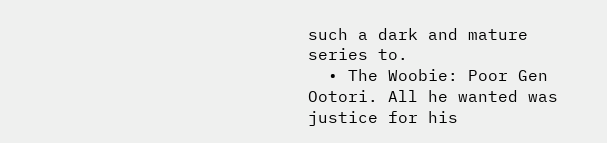such a dark and mature series to.
  • The Woobie: Poor Gen Ootori. All he wanted was justice for his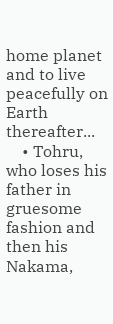home planet and to live peacefully on Earth thereafter...
    • Tohru, who loses his father in gruesome fashion and then his Nakama,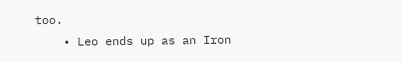too.
    • Leo ends up as an Iron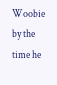Woobie by the time he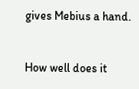gives Mebius a hand.


How well does it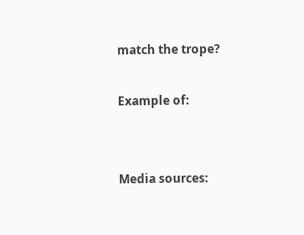match the trope?

Example of:


Media sources: